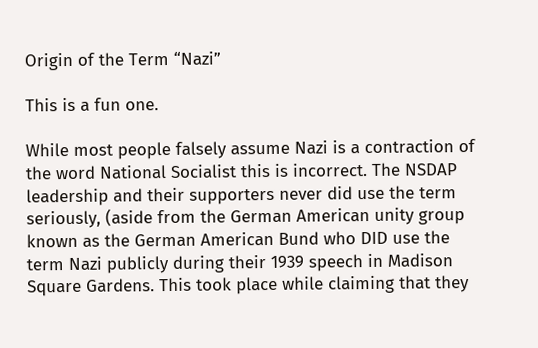Origin of the Term “Nazi”

This is a fun one.

While most people falsely assume Nazi is a contraction of the word National Socialist this is incorrect. The NSDAP leadership and their supporters never did use the term seriously, (aside from the German American unity group known as the German American Bund who DID use the term Nazi publicly during their 1939 speech in Madison Square Gardens. This took place while claiming that they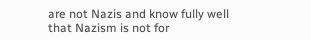are not Nazis and know fully well that Nazism is not for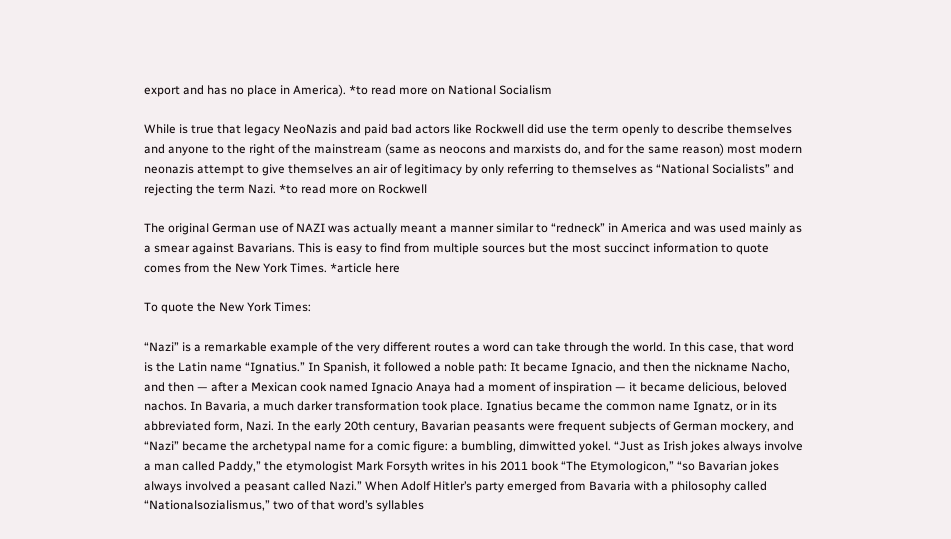export and has no place in America). *to read more on National Socialism

While is true that legacy NeoNazis and paid bad actors like Rockwell did use the term openly to describe themselves and anyone to the right of the mainstream (same as neocons and marxists do, and for the same reason) most modern neonazis attempt to give themselves an air of legitimacy by only referring to themselves as “National Socialists” and rejecting the term Nazi. *to read more on Rockwell

The original German use of NAZI was actually meant a manner similar to “redneck” in America and was used mainly as a smear against Bavarians. This is easy to find from multiple sources but the most succinct information to quote comes from the New York Times. *article here

To quote the New York Times:

“Nazi” is a remarkable example of the very different routes a word can take through the world. In this case, that word is the Latin name “Ignatius.” In Spanish, it followed a noble path: It became Ignacio, and then the nickname Nacho, and then — after a Mexican cook named Ignacio Anaya had a moment of inspiration — it became delicious, beloved nachos. In Bavaria, a much darker transformation took place. Ignatius became the common name Ignatz, or in its abbreviated form, Nazi. In the early 20th century, Bavarian peasants were frequent subjects of German mockery, and “Nazi” became the archetypal name for a comic figure: a bumbling, dimwitted yokel. “Just as Irish jokes always involve a man called Paddy,” the etymologist Mark Forsyth writes in his 2011 book “The Etymologicon,” “so Bavarian jokes always involved a peasant called Nazi.” When Adolf Hitler’s party emerged from Bavaria with a philosophy called “Nationalsozialismus,” two of that word’s syllables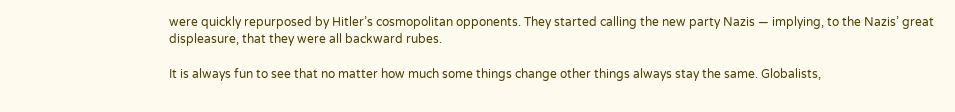were quickly repurposed by Hitler’s cosmopolitan opponents. They started calling the new party Nazis — implying, to the Nazis’ great displeasure, that they were all backward rubes.

It is always fun to see that no matter how much some things change other things always stay the same. Globalists,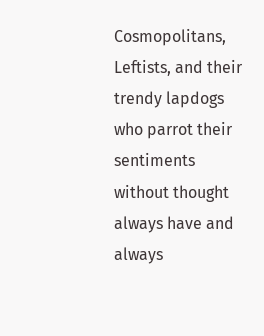Cosmopolitans, Leftists, and their trendy lapdogs who parrot their sentiments without thought always have and always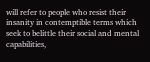will refer to people who resist their insanity in contemptible terms which seek to belittle their social and mental capabilities,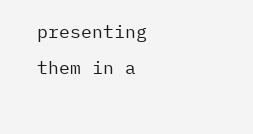presenting them in a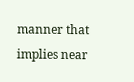manner that implies near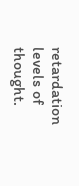retardation levels of thought.